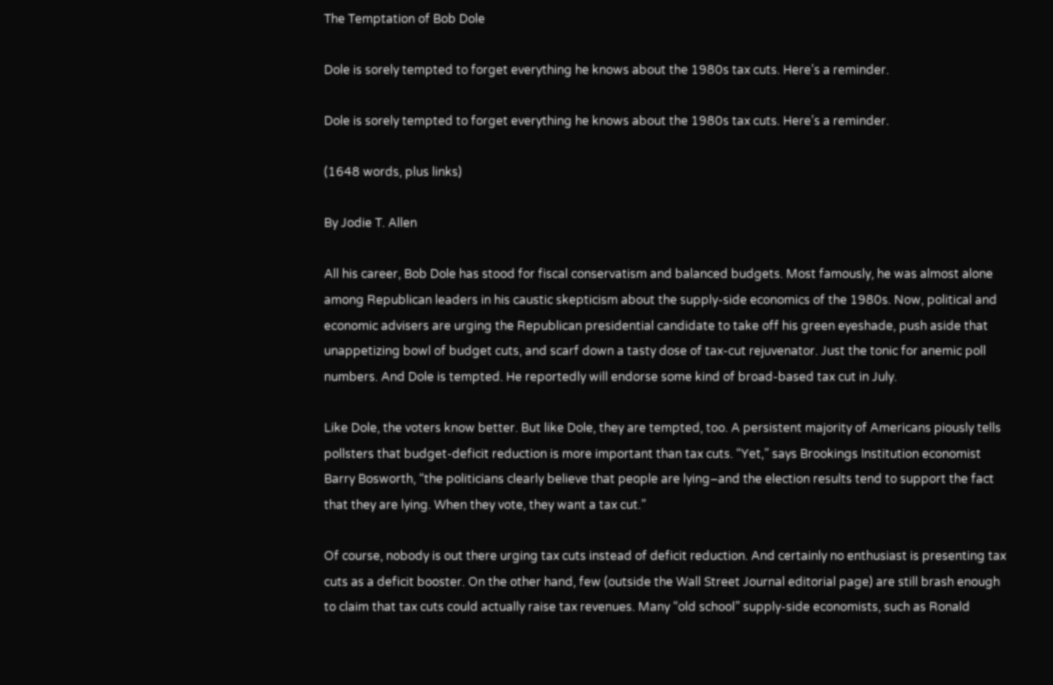The Temptation of Bob Dole

Dole is sorely tempted to forget everything he knows about the 1980s tax cuts. Here’s a reminder.

Dole is sorely tempted to forget everything he knows about the 1980s tax cuts. Here’s a reminder.

(1648 words, plus links)

By Jodie T. Allen

All his career, Bob Dole has stood for fiscal conservatism and balanced budgets. Most famously, he was almost alone among Republican leaders in his caustic skepticism about the supply-side economics of the 1980s. Now, political and economic advisers are urging the Republican presidential candidate to take off his green eyeshade, push aside that unappetizing bowl of budget cuts, and scarf down a tasty dose of tax-cut rejuvenator. Just the tonic for anemic poll numbers. And Dole is tempted. He reportedly will endorse some kind of broad-based tax cut in July.

Like Dole, the voters know better. But like Dole, they are tempted, too. A persistent majority of Americans piously tells pollsters that budget-deficit reduction is more important than tax cuts. “Yet,” says Brookings Institution economist Barry Bosworth, “the politicians clearly believe that people are lying–and the election results tend to support the fact that they are lying. When they vote, they want a tax cut.”

Of course, nobody is out there urging tax cuts instead of deficit reduction. And certainly no enthusiast is presenting tax cuts as a deficit booster. On the other hand, few (outside the Wall Street Journal editorial page) are still brash enough to claim that tax cuts could actually raise tax revenues. Many “old school” supply-side economists, such as Ronald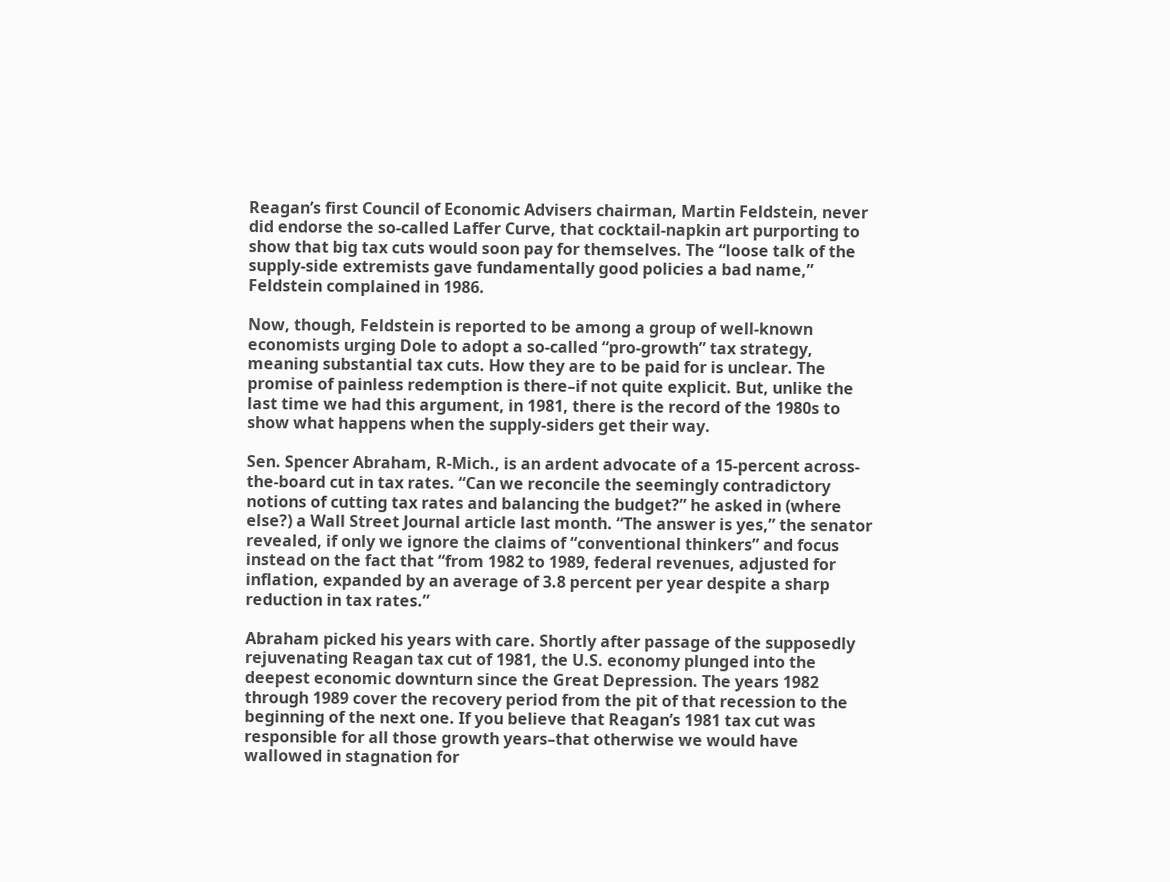Reagan’s first Council of Economic Advisers chairman, Martin Feldstein, never did endorse the so-called Laffer Curve, that cocktail-napkin art purporting to show that big tax cuts would soon pay for themselves. The “loose talk of the supply-side extremists gave fundamentally good policies a bad name,” Feldstein complained in 1986.

Now, though, Feldstein is reported to be among a group of well-known economists urging Dole to adopt a so-called “pro-growth” tax strategy, meaning substantial tax cuts. How they are to be paid for is unclear. The promise of painless redemption is there–if not quite explicit. But, unlike the last time we had this argument, in 1981, there is the record of the 1980s to show what happens when the supply-siders get their way.

Sen. Spencer Abraham, R-Mich., is an ardent advocate of a 15-percent across-the-board cut in tax rates. “Can we reconcile the seemingly contradictory notions of cutting tax rates and balancing the budget?” he asked in (where else?) a Wall Street Journal article last month. “The answer is yes,” the senator revealed, if only we ignore the claims of “conventional thinkers” and focus instead on the fact that “from 1982 to 1989, federal revenues, adjusted for inflation, expanded by an average of 3.8 percent per year despite a sharp reduction in tax rates.”

Abraham picked his years with care. Shortly after passage of the supposedly rejuvenating Reagan tax cut of 1981, the U.S. economy plunged into the deepest economic downturn since the Great Depression. The years 1982 through 1989 cover the recovery period from the pit of that recession to the beginning of the next one. If you believe that Reagan’s 1981 tax cut was responsible for all those growth years–that otherwise we would have wallowed in stagnation for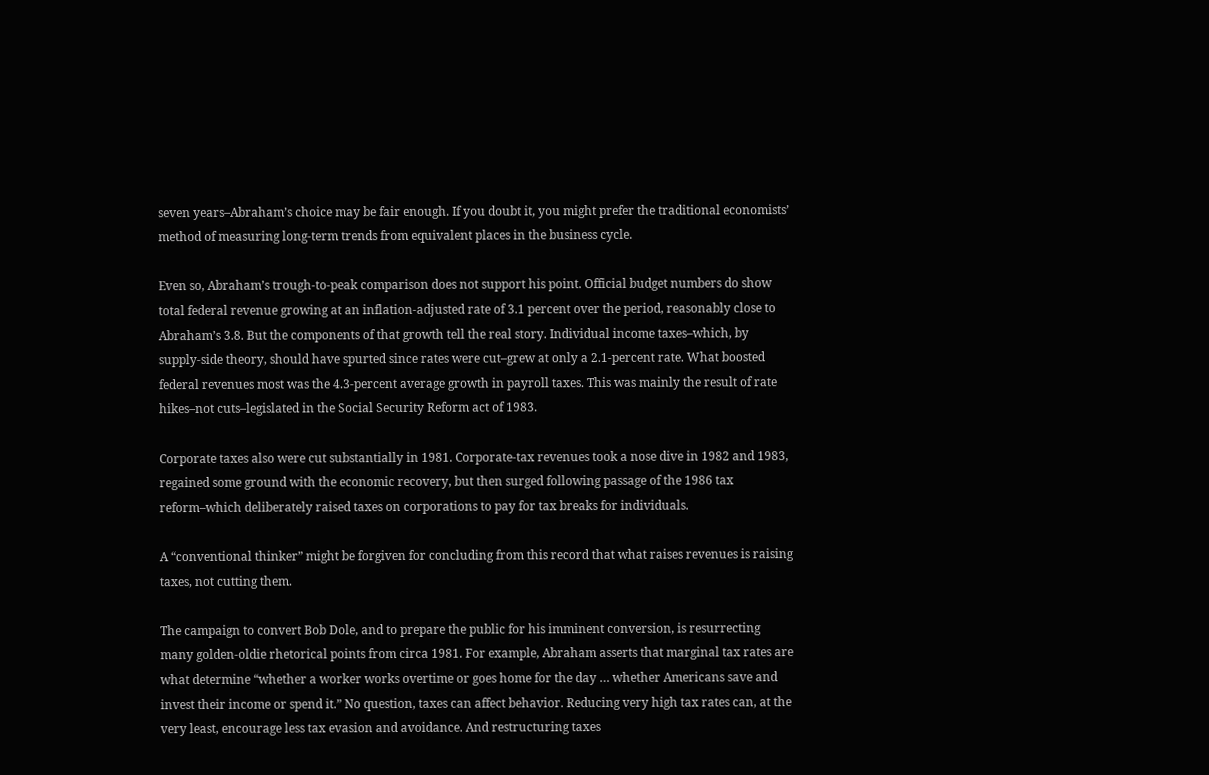seven years–Abraham’s choice may be fair enough. If you doubt it, you might prefer the traditional economists’ method of measuring long-term trends from equivalent places in the business cycle.

Even so, Abraham’s trough-to-peak comparison does not support his point. Official budget numbers do show total federal revenue growing at an inflation-adjusted rate of 3.1 percent over the period, reasonably close to Abraham’s 3.8. But the components of that growth tell the real story. Individual income taxes–which, by supply-side theory, should have spurted since rates were cut–grew at only a 2.1-percent rate. What boosted federal revenues most was the 4.3-percent average growth in payroll taxes. This was mainly the result of rate hikes–not cuts–legislated in the Social Security Reform act of 1983.

Corporate taxes also were cut substantially in 1981. Corporate-tax revenues took a nose dive in 1982 and 1983, regained some ground with the economic recovery, but then surged following passage of the 1986 tax reform–which deliberately raised taxes on corporations to pay for tax breaks for individuals.

A “conventional thinker” might be forgiven for concluding from this record that what raises revenues is raising taxes, not cutting them.

The campaign to convert Bob Dole, and to prepare the public for his imminent conversion, is resurrecting many golden-oldie rhetorical points from circa 1981. For example, Abraham asserts that marginal tax rates are what determine “whether a worker works overtime or goes home for the day … whether Americans save and invest their income or spend it.” No question, taxes can affect behavior. Reducing very high tax rates can, at the very least, encourage less tax evasion and avoidance. And restructuring taxes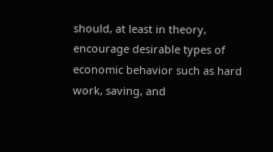should, at least in theory, encourage desirable types of economic behavior such as hard work, saving, and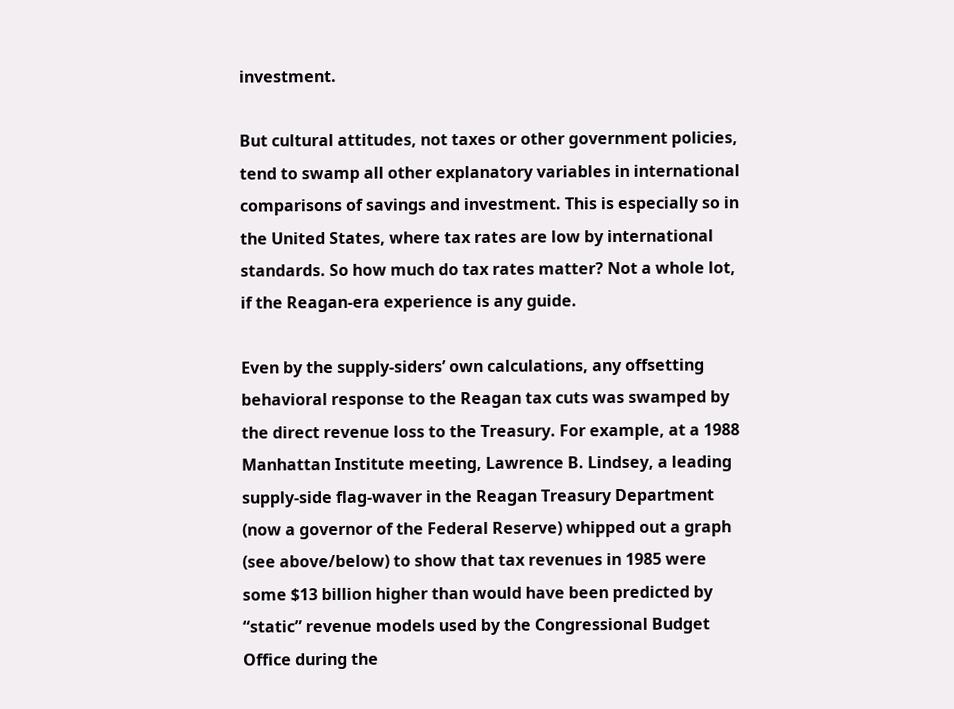investment.

But cultural attitudes, not taxes or other government policies, tend to swamp all other explanatory variables in international comparisons of savings and investment. This is especially so in the United States, where tax rates are low by international standards. So how much do tax rates matter? Not a whole lot, if the Reagan-era experience is any guide.

Even by the supply-siders’ own calculations, any offsetting behavioral response to the Reagan tax cuts was swamped by the direct revenue loss to the Treasury. For example, at a 1988 Manhattan Institute meeting, Lawrence B. Lindsey, a leading supply-side flag-waver in the Reagan Treasury Department (now a governor of the Federal Reserve) whipped out a graph (see above/below) to show that tax revenues in 1985 were some $13 billion higher than would have been predicted by “static” revenue models used by the Congressional Budget Office during the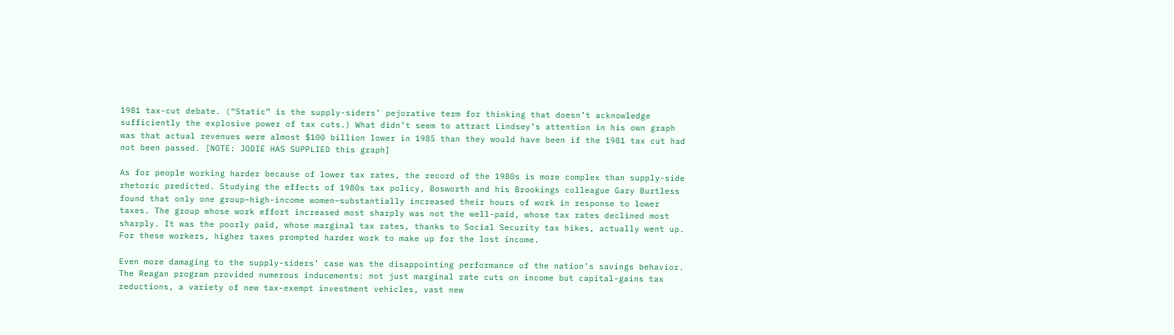1981 tax-cut debate. (“Static” is the supply-siders’ pejorative term for thinking that doesn’t acknowledge sufficiently the explosive power of tax cuts.) What didn’t seem to attract Lindsey’s attention in his own graph was that actual revenues were almost $100 billion lower in 1985 than they would have been if the 1981 tax cut had not been passed. [NOTE: JODIE HAS SUPPLIED this graph]

As for people working harder because of lower tax rates, the record of the 1980s is more complex than supply-side rhetoric predicted. Studying the effects of 1980s tax policy, Bosworth and his Brookings colleague Gary Burtless found that only one group–high-income women–substantially increased their hours of work in response to lower taxes. The group whose work effort increased most sharply was not the well-paid, whose tax rates declined most sharply. It was the poorly paid, whose marginal tax rates, thanks to Social Security tax hikes, actually went up. For these workers, higher taxes prompted harder work to make up for the lost income.

Even more damaging to the supply-siders’ case was the disappointing performance of the nation’s savings behavior. The Reagan program provided numerous inducements: not just marginal rate cuts on income but capital-gains tax reductions, a variety of new tax-exempt investment vehicles, vast new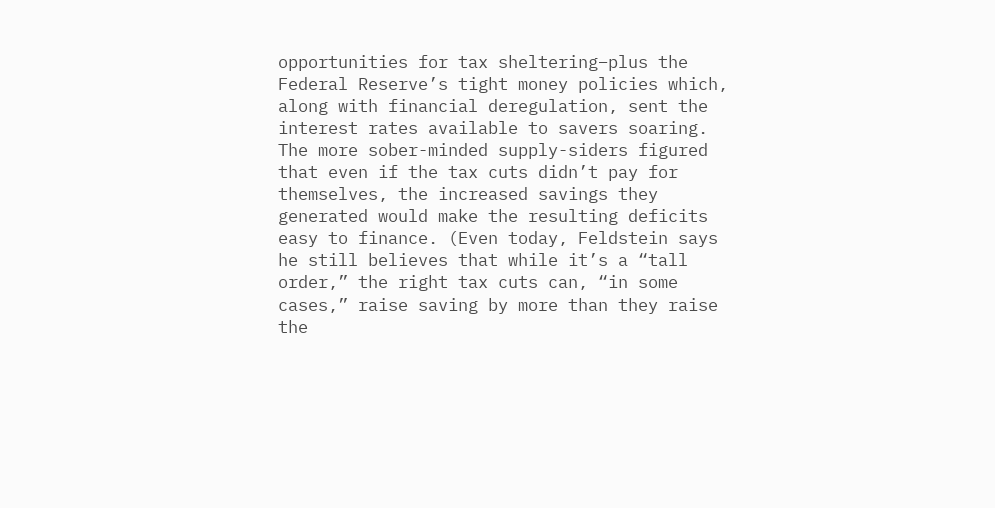opportunities for tax sheltering–plus the Federal Reserve’s tight money policies which, along with financial deregulation, sent the interest rates available to savers soaring. The more sober-minded supply-siders figured that even if the tax cuts didn’t pay for themselves, the increased savings they generated would make the resulting deficits easy to finance. (Even today, Feldstein says he still believes that while it’s a “tall order,” the right tax cuts can, “in some cases,” raise saving by more than they raise the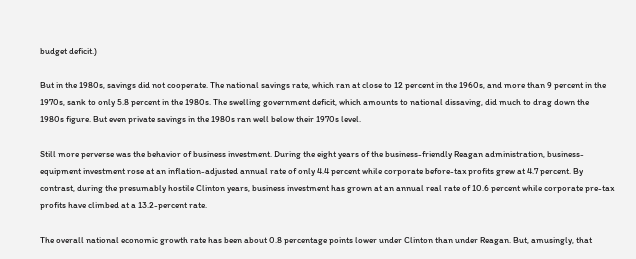budget deficit.)

But in the 1980s, savings did not cooperate. The national savings rate, which ran at close to 12 percent in the 1960s, and more than 9 percent in the 1970s, sank to only 5.8 percent in the 1980s. The swelling government deficit, which amounts to national dissaving, did much to drag down the 1980s figure. But even private savings in the 1980s ran well below their 1970s level.

Still more perverse was the behavior of business investment. During the eight years of the business-friendly Reagan administration, business-equipment investment rose at an inflation-adjusted annual rate of only 4.4 percent while corporate before-tax profits grew at 4.7 percent. By contrast, during the presumably hostile Clinton years, business investment has grown at an annual real rate of 10.6 percent while corporate pre-tax profits have climbed at a 13.2-percent rate.

The overall national economic growth rate has been about 0.8 percentage points lower under Clinton than under Reagan. But, amusingly, that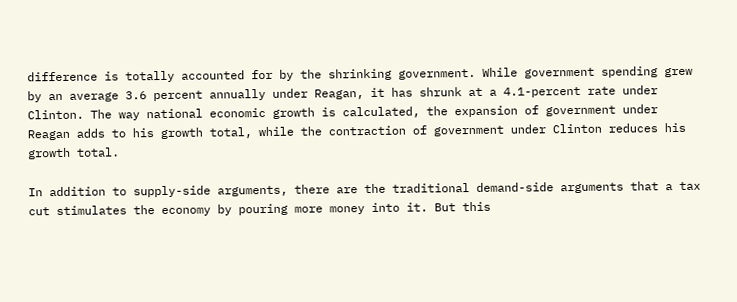difference is totally accounted for by the shrinking government. While government spending grew by an average 3.6 percent annually under Reagan, it has shrunk at a 4.1-percent rate under Clinton. The way national economic growth is calculated, the expansion of government under Reagan adds to his growth total, while the contraction of government under Clinton reduces his growth total.

In addition to supply-side arguments, there are the traditional demand-side arguments that a tax cut stimulates the economy by pouring more money into it. But this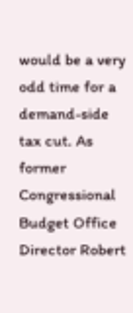would be a very odd time for a demand-side tax cut. As former Congressional Budget Office Director Robert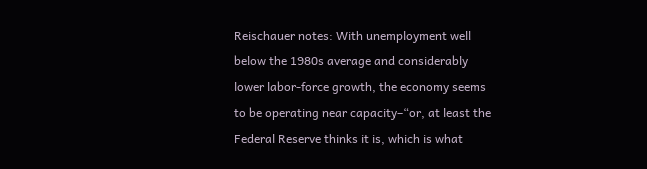Reischauer notes: With unemployment well below the 1980s average and considerably lower labor-force growth, the economy seems to be operating near capacity–“or, at least the Federal Reserve thinks it is, which is what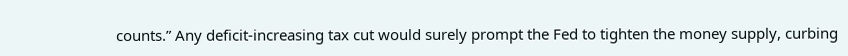counts.” Any deficit-increasing tax cut would surely prompt the Fed to tighten the money supply, curbing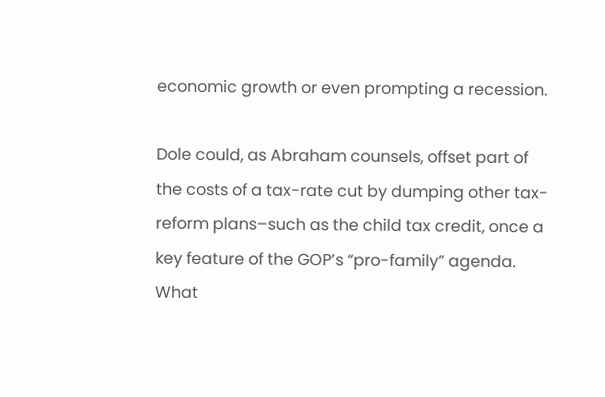economic growth or even prompting a recession.

Dole could, as Abraham counsels, offset part of the costs of a tax-rate cut by dumping other tax-reform plans–such as the child tax credit, once a key feature of the GOP’s “pro-family” agenda. What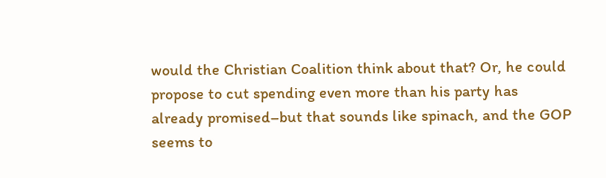would the Christian Coalition think about that? Or, he could propose to cut spending even more than his party has already promised–but that sounds like spinach, and the GOP seems to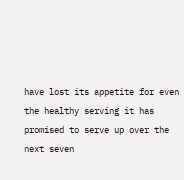have lost its appetite for even the healthy serving it has promised to serve up over the next seven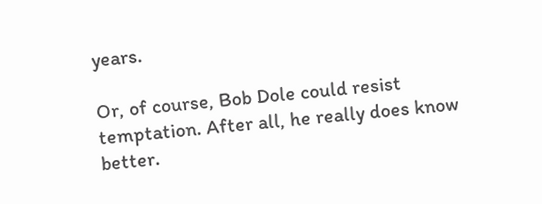years.

Or, of course, Bob Dole could resist temptation. After all, he really does know better.